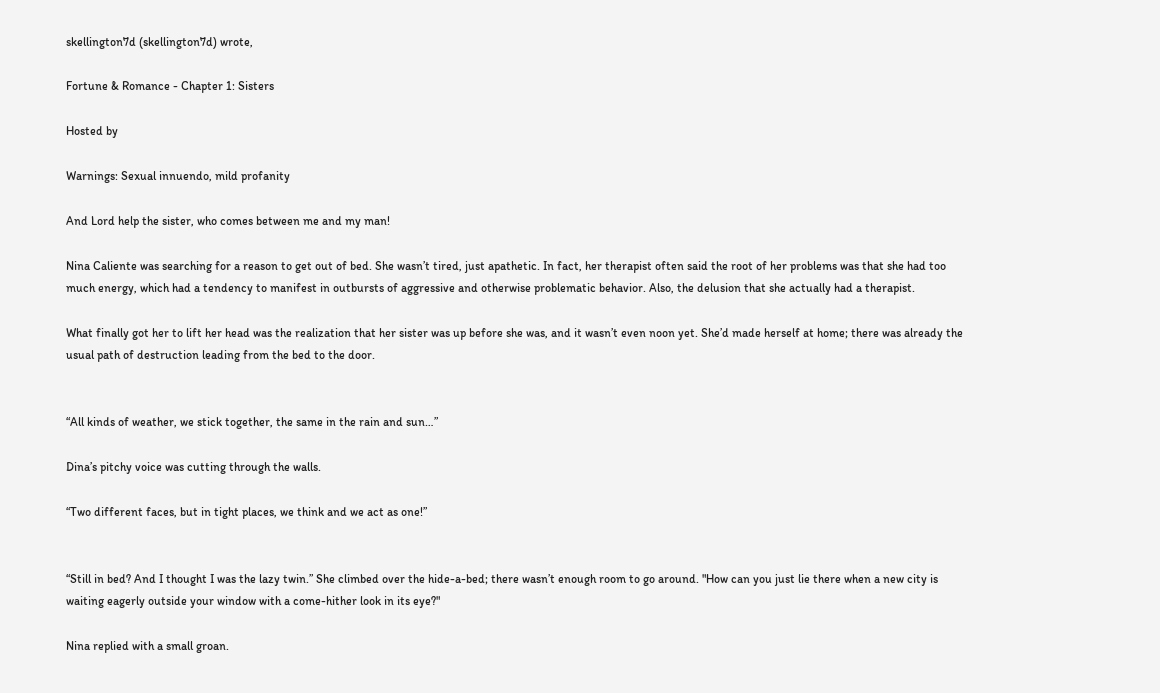skellington7d (skellington7d) wrote,

Fortune & Romance - Chapter 1: Sisters

Hosted by

Warnings: Sexual innuendo, mild profanity

And Lord help the sister, who comes between me and my man!

Nina Caliente was searching for a reason to get out of bed. She wasn’t tired, just apathetic. In fact, her therapist often said the root of her problems was that she had too much energy, which had a tendency to manifest in outbursts of aggressive and otherwise problematic behavior. Also, the delusion that she actually had a therapist.

What finally got her to lift her head was the realization that her sister was up before she was, and it wasn’t even noon yet. She’d made herself at home; there was already the usual path of destruction leading from the bed to the door.


“All kinds of weather, we stick together, the same in the rain and sun…”

Dina’s pitchy voice was cutting through the walls.

“Two different faces, but in tight places, we think and we act as one!”


“Still in bed? And I thought I was the lazy twin.” She climbed over the hide-a-bed; there wasn’t enough room to go around. "How can you just lie there when a new city is waiting eagerly outside your window with a come-hither look in its eye?"

Nina replied with a small groan.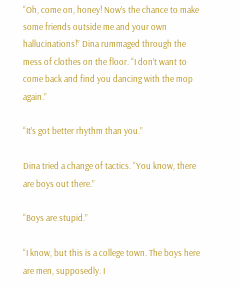“Oh, come on, honey! Now’s the chance to make some friends outside me and your own hallucinations!” Dina rummaged through the mess of clothes on the floor. “I don’t want to come back and find you dancing with the mop again.”

“It’s got better rhythm than you.”

Dina tried a change of tactics. “You know, there are boys out there.”

“Boys are stupid.”

“I know, but this is a college town. The boys here are men, supposedly. I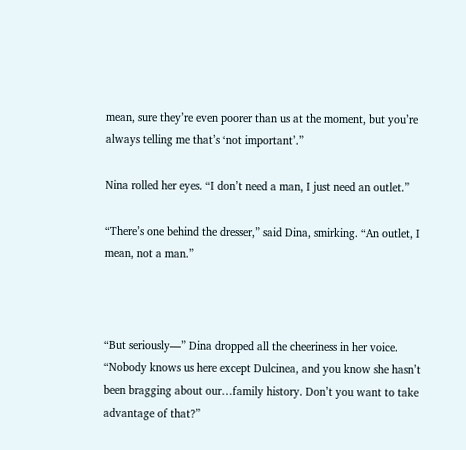mean, sure they’re even poorer than us at the moment, but you’re always telling me that’s ‘not important’.”

Nina rolled her eyes. “I don’t need a man, I just need an outlet.”

“There’s one behind the dresser,” said Dina, smirking. “An outlet, I mean, not a man.”



“But seriously—” Dina dropped all the cheeriness in her voice. “Nobody knows us here except Dulcinea, and you know she hasn’t been bragging about our…family history. Don’t you want to take advantage of that?”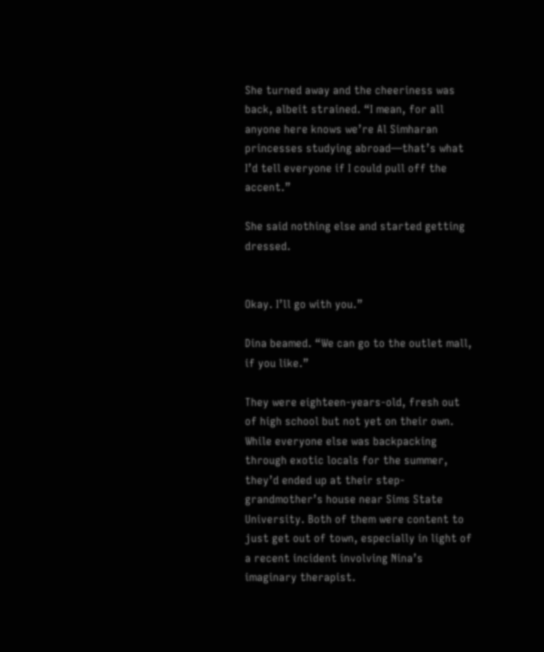She turned away and the cheeriness was back, albeit strained. “I mean, for all anyone here knows we’re Al Simharan princesses studying abroad—that’s what I’d tell everyone if I could pull off the accent.”

She said nothing else and started getting dressed.


Okay. I’ll go with you.”

Dina beamed. “We can go to the outlet mall, if you like.”

They were eighteen-years-old, fresh out of high school but not yet on their own. While everyone else was backpacking through exotic locals for the summer, they’d ended up at their step-grandmother’s house near Sims State University. Both of them were content to just get out of town, especially in light of a recent incident involving Nina’s imaginary therapist.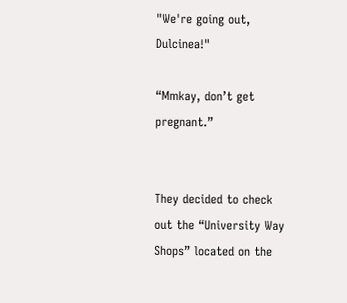"We're going out, Dulcinea!"

“Mmkay, don’t get pregnant.”


They decided to check out the “University Way Shops” located on the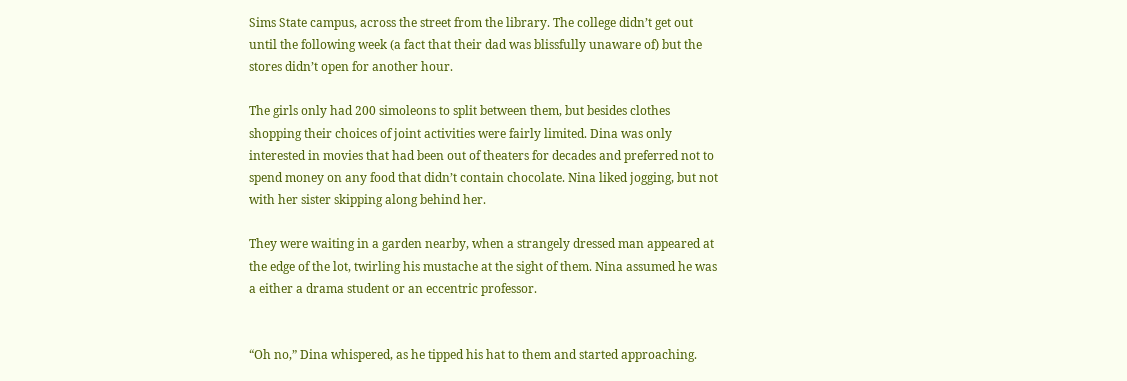Sims State campus, across the street from the library. The college didn’t get out until the following week (a fact that their dad was blissfully unaware of) but the stores didn’t open for another hour.

The girls only had 200 simoleons to split between them, but besides clothes shopping their choices of joint activities were fairly limited. Dina was only interested in movies that had been out of theaters for decades and preferred not to spend money on any food that didn’t contain chocolate. Nina liked jogging, but not with her sister skipping along behind her.

They were waiting in a garden nearby, when a strangely dressed man appeared at the edge of the lot, twirling his mustache at the sight of them. Nina assumed he was a either a drama student or an eccentric professor.


“Oh no,” Dina whispered, as he tipped his hat to them and started approaching.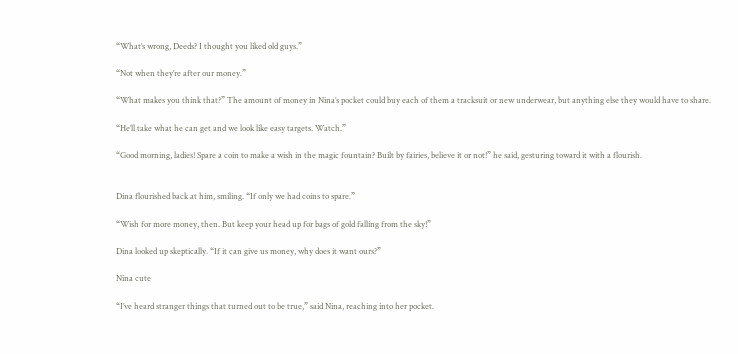“What’s wrong, Deeds? I thought you liked old guys.”

“Not when they’re after our money.”

“What makes you think that?” The amount of money in Nina’s pocket could buy each of them a tracksuit or new underwear, but anything else they would have to share.

“He’ll take what he can get and we look like easy targets. Watch.”

“Good morning, ladies! Spare a coin to make a wish in the magic fountain? Built by fairies, believe it or not!” he said, gesturing toward it with a flourish.


Dina flourished back at him, smiling. “If only we had coins to spare.”

“Wish for more money, then. But keep your head up for bags of gold falling from the sky!”

Dina looked up skeptically. “If it can give us money, why does it want ours?”

Nina cute

“I’ve heard stranger things that turned out to be true,” said Nina, reaching into her pocket.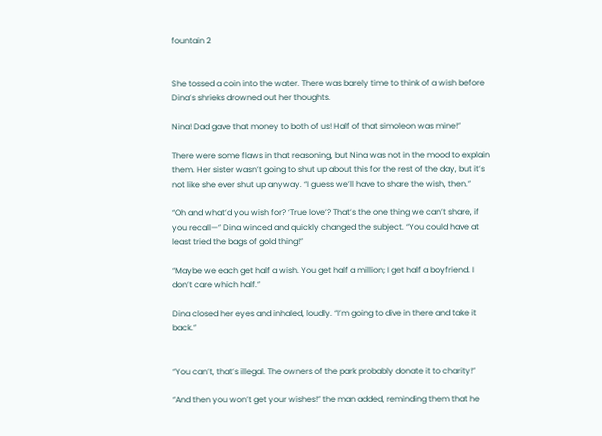fountain 2


She tossed a coin into the water. There was barely time to think of a wish before Dina’s shrieks drowned out her thoughts.

Nina! Dad gave that money to both of us! Half of that simoleon was mine!”

There were some flaws in that reasoning, but Nina was not in the mood to explain them. Her sister wasn’t going to shut up about this for the rest of the day, but it’s not like she ever shut up anyway. “I guess we’ll have to share the wish, then.”

“Oh and what’d you wish for? ‘True love’? That’s the one thing we can’t share, if you recall—” Dina winced and quickly changed the subject. “You could have at least tried the bags of gold thing!”

“Maybe we each get half a wish. You get half a million; I get half a boyfriend. I don’t care which half.”

Dina closed her eyes and inhaled, loudly. “I’m going to dive in there and take it back.”


“You can’t, that’s illegal. The owners of the park probably donate it to charity!”

“And then you won’t get your wishes!” the man added, reminding them that he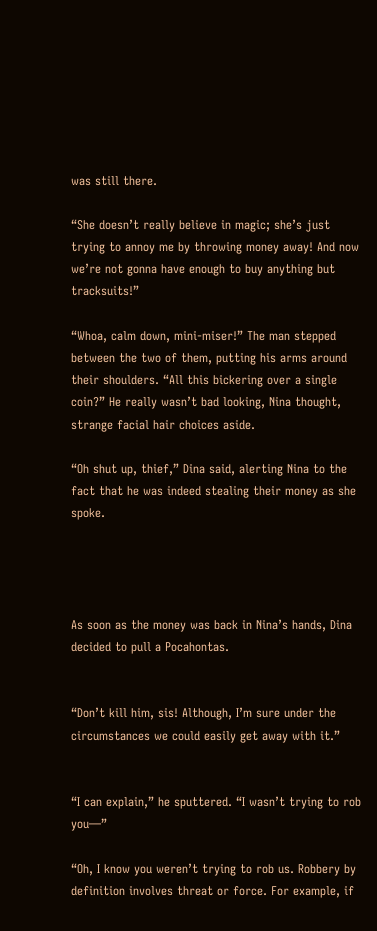was still there.

“She doesn’t really believe in magic; she’s just trying to annoy me by throwing money away! And now we’re not gonna have enough to buy anything but tracksuits!”

“Whoa, calm down, mini-miser!” The man stepped between the two of them, putting his arms around their shoulders. “All this bickering over a single coin?” He really wasn’t bad looking, Nina thought, strange facial hair choices aside.

“Oh shut up, thief,” Dina said, alerting Nina to the fact that he was indeed stealing their money as she spoke.




As soon as the money was back in Nina’s hands, Dina decided to pull a Pocahontas.


“Don’t kill him, sis! Although, I’m sure under the circumstances we could easily get away with it.”


“I can explain,” he sputtered. “I wasn’t trying to rob you—”

“Oh, I know you weren’t trying to rob us. Robbery by definition involves threat or force. For example, if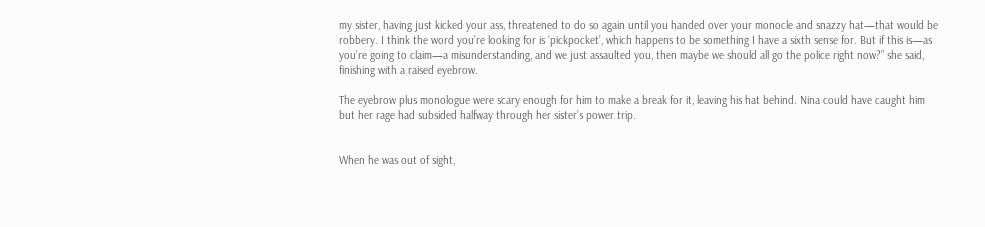my sister, having just kicked your ass, threatened to do so again until you handed over your monocle and snazzy hat—that would be robbery. I think the word you’re looking for is ‘pickpocket’, which happens to be something I have a sixth sense for. But if this is—as you’re going to claim—a misunderstanding, and we just assaulted you, then maybe we should all go the police right now?” she said, finishing with a raised eyebrow.

The eyebrow plus monologue were scary enough for him to make a break for it, leaving his hat behind. Nina could have caught him but her rage had subsided halfway through her sister’s power trip.


When he was out of sight,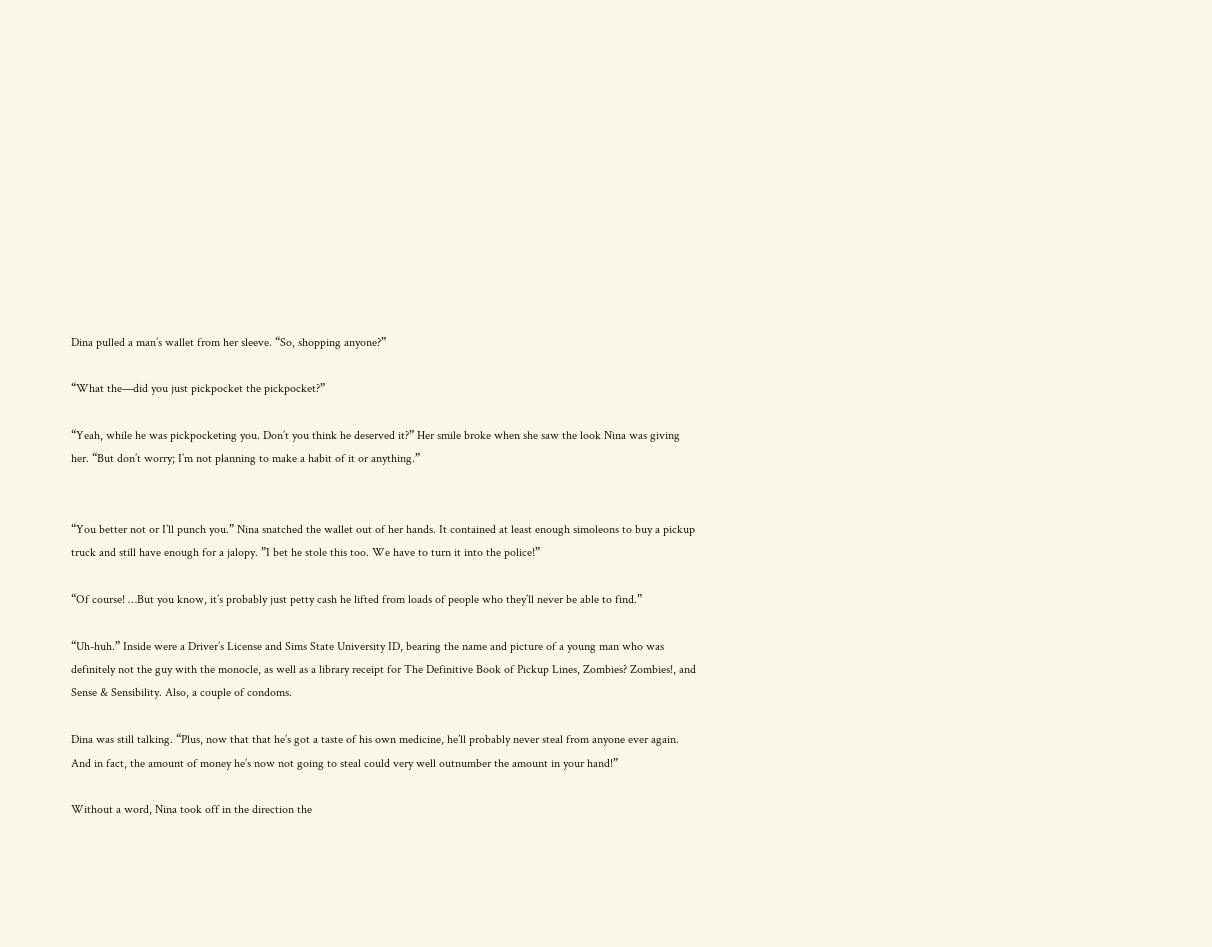Dina pulled a man’s wallet from her sleeve. “So, shopping anyone?”

“What the—did you just pickpocket the pickpocket?”

“Yeah, while he was pickpocketing you. Don’t you think he deserved it?” Her smile broke when she saw the look Nina was giving her. “But don’t worry; I’m not planning to make a habit of it or anything.”


“You better not or I’ll punch you.” Nina snatched the wallet out of her hands. It contained at least enough simoleons to buy a pickup truck and still have enough for a jalopy. ”I bet he stole this too. We have to turn it into the police!”

“Of course! …But you know, it’s probably just petty cash he lifted from loads of people who they’ll never be able to find.”

“Uh-huh.” Inside were a Driver’s License and Sims State University ID, bearing the name and picture of a young man who was definitely not the guy with the monocle, as well as a library receipt for The Definitive Book of Pickup Lines, Zombies? Zombies!, and Sense & Sensibility. Also, a couple of condoms.

Dina was still talking. “Plus, now that that he’s got a taste of his own medicine, he’ll probably never steal from anyone ever again. And in fact, the amount of money he’s now not going to steal could very well outnumber the amount in your hand!”

Without a word, Nina took off in the direction the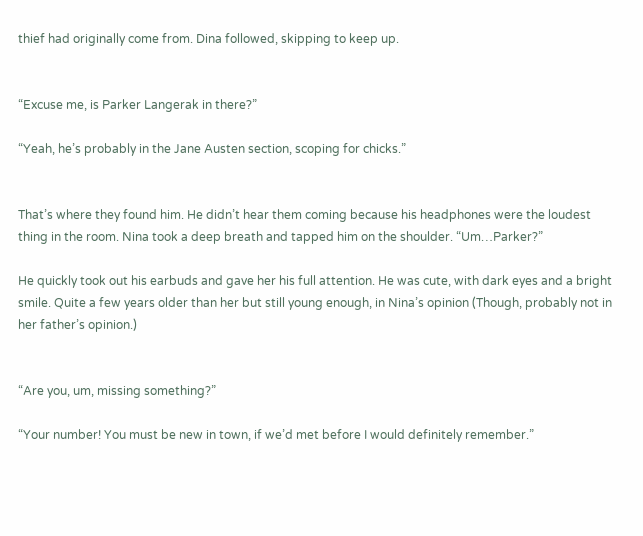thief had originally come from. Dina followed, skipping to keep up.


“Excuse me, is Parker Langerak in there?”

“Yeah, he’s probably in the Jane Austen section, scoping for chicks.”


That’s where they found him. He didn’t hear them coming because his headphones were the loudest thing in the room. Nina took a deep breath and tapped him on the shoulder. “Um…Parker?”

He quickly took out his earbuds and gave her his full attention. He was cute, with dark eyes and a bright smile. Quite a few years older than her but still young enough, in Nina’s opinion (Though, probably not in her father’s opinion.)


“Are you, um, missing something?”

“Your number! You must be new in town, if we’d met before I would definitely remember.”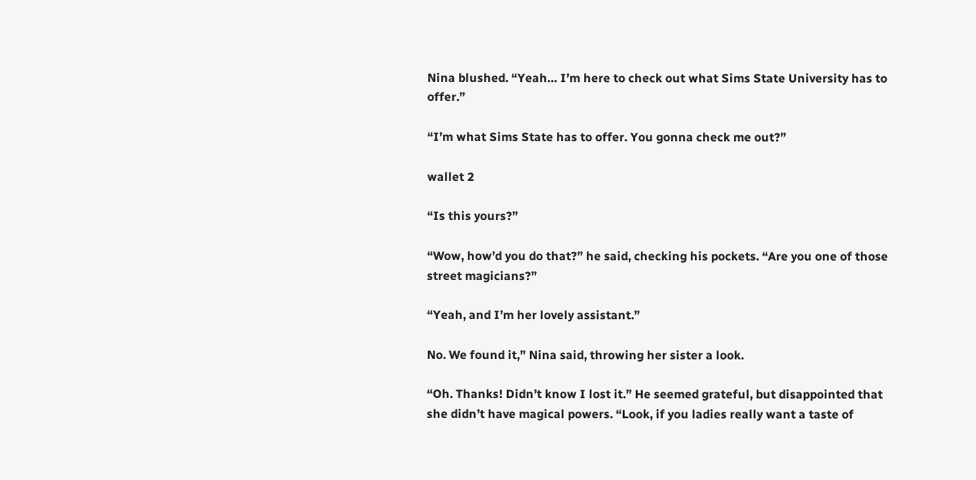Nina blushed. “Yeah… I’m here to check out what Sims State University has to offer.”

“I’m what Sims State has to offer. You gonna check me out?”

wallet 2

“Is this yours?”

“Wow, how’d you do that?” he said, checking his pockets. “Are you one of those street magicians?”

“Yeah, and I’m her lovely assistant.”

No. We found it,” Nina said, throwing her sister a look.

“Oh. Thanks! Didn’t know I lost it.” He seemed grateful, but disappointed that she didn’t have magical powers. “Look, if you ladies really want a taste of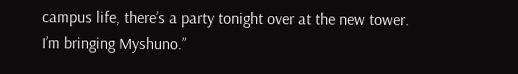campus life, there’s a party tonight over at the new tower. I’m bringing Myshuno.”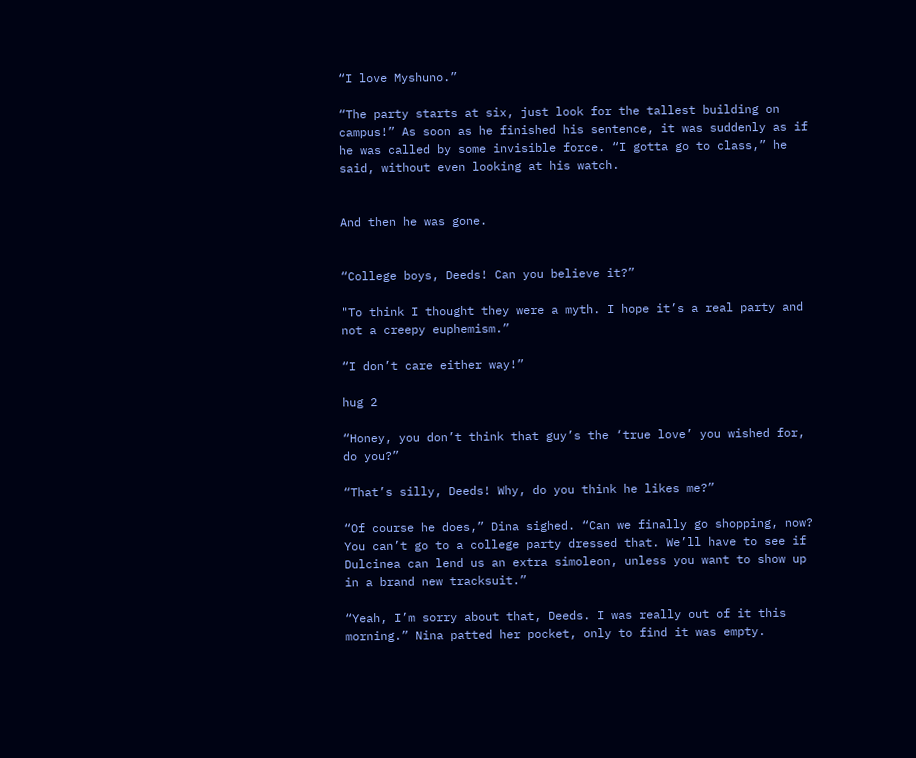“I love Myshuno.”

“The party starts at six, just look for the tallest building on campus!” As soon as he finished his sentence, it was suddenly as if he was called by some invisible force. “I gotta go to class,” he said, without even looking at his watch.


And then he was gone.


“College boys, Deeds! Can you believe it?”

"To think I thought they were a myth. I hope it’s a real party and not a creepy euphemism.”

“I don’t care either way!”

hug 2

“Honey, you don’t think that guy’s the ‘true love’ you wished for, do you?”

“That’s silly, Deeds! Why, do you think he likes me?”

“Of course he does,” Dina sighed. “Can we finally go shopping, now? You can’t go to a college party dressed that. We’ll have to see if Dulcinea can lend us an extra simoleon, unless you want to show up in a brand new tracksuit.”

“Yeah, I’m sorry about that, Deeds. I was really out of it this morning.” Nina patted her pocket, only to find it was empty.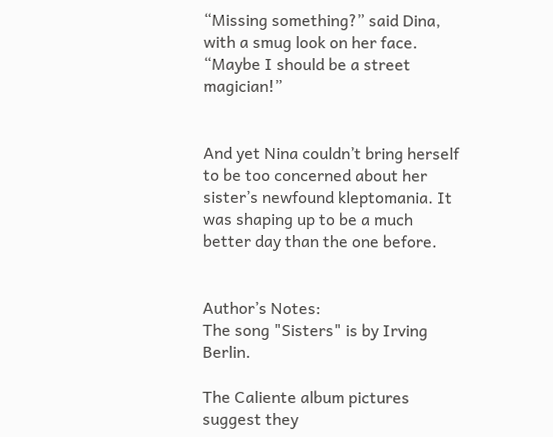“Missing something?” said Dina, with a smug look on her face. “Maybe I should be a street magician!”


And yet Nina couldn’t bring herself to be too concerned about her sister’s newfound kleptomania. It was shaping up to be a much better day than the one before.


Author’s Notes:
The song "Sisters" is by Irving Berlin.

The Caliente album pictures suggest they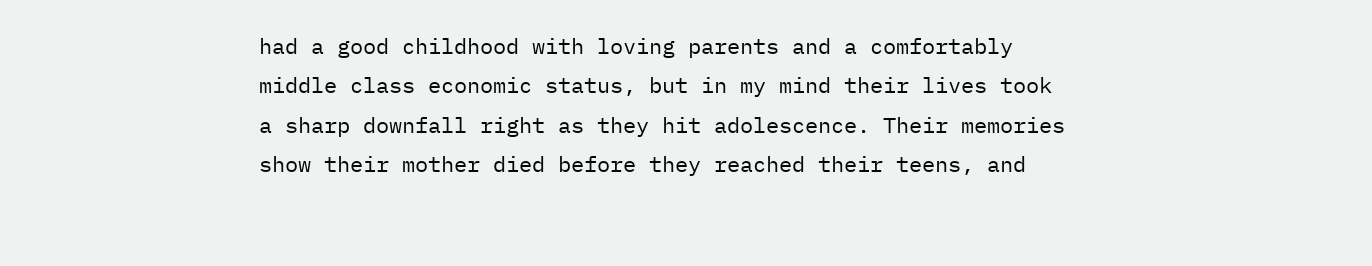had a good childhood with loving parents and a comfortably middle class economic status, but in my mind their lives took a sharp downfall right as they hit adolescence. Their memories show their mother died before they reached their teens, and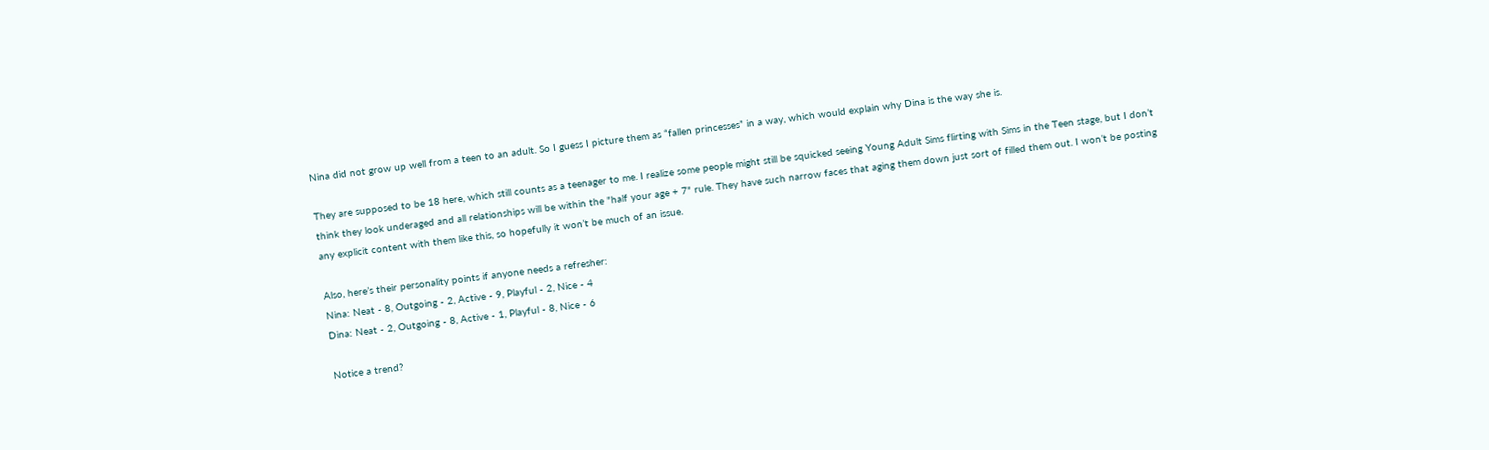Nina did not grow up well from a teen to an adult. So I guess I picture them as “fallen princesses” in a way, which would explain why Dina is the way she is.

They are supposed to be 18 here, which still counts as a teenager to me. I realize some people might still be squicked seeing Young Adult Sims flirting with Sims in the Teen stage, but I don’t think they look underaged and all relationships will be within the "half your age + 7" rule. They have such narrow faces that aging them down just sort of filled them out. I won’t be posting any explicit content with them like this, so hopefully it won’t be much of an issue.

Also, here’s their personality points if anyone needs a refresher:
Nina: Neat - 8, Outgoing - 2, Active - 9, Playful - 2, Nice - 4
Dina: Neat - 2, Outgoing - 8, Active - 1, Playful - 8, Nice - 6

Notice a trend?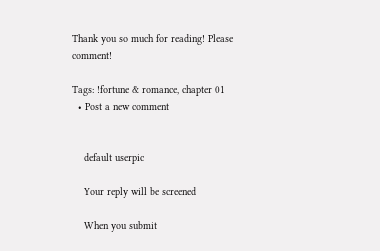Thank you so much for reading! Please comment!

Tags: !fortune & romance, chapter 01
  • Post a new comment


    default userpic

    Your reply will be screened

    When you submit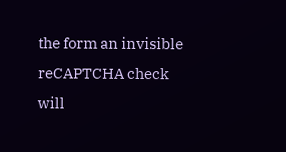the form an invisible reCAPTCHA check will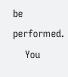be performed.
    You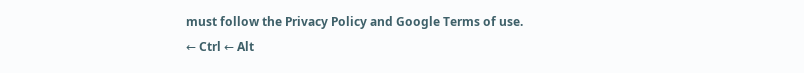must follow the Privacy Policy and Google Terms of use.
← Ctrl ← Alt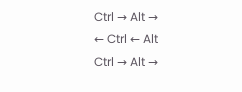Ctrl → Alt →
← Ctrl ← Alt
Ctrl → Alt →